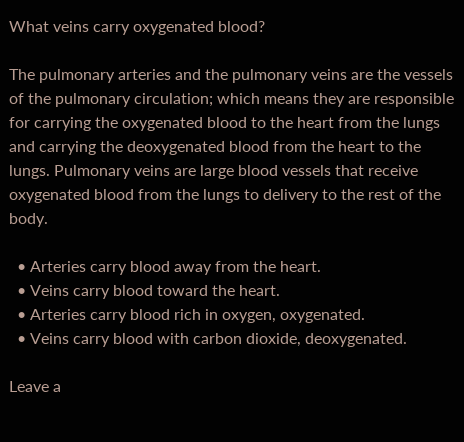What veins carry oxygenated blood?

The pulmonary arteries and the pulmonary veins are the vessels of the pulmonary circulation; which means they are responsible for carrying the oxygenated blood to the heart from the lungs and carrying the deoxygenated blood from the heart to the lungs. Pulmonary veins are large blood vessels that receive oxygenated blood from the lungs to delivery to the rest of the body.

  • Arteries carry blood away from the heart.
  • Veins carry blood toward the heart.
  • Arteries carry blood rich in oxygen, oxygenated.
  • Veins carry blood with carbon dioxide, deoxygenated.

Leave a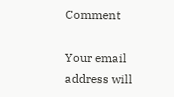Comment

Your email address will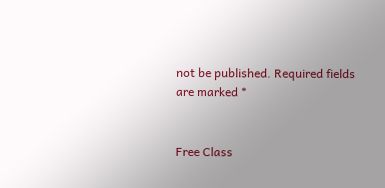not be published. Required fields are marked *


Free Class